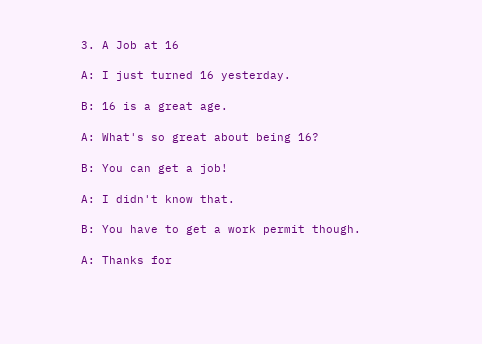3. A Job at 16

A: I just turned 16 yesterday.

B: 16 is a great age.

A: What's so great about being 16?

B: You can get a job!

A: I didn't know that.

B: You have to get a work permit though.

A: Thanks for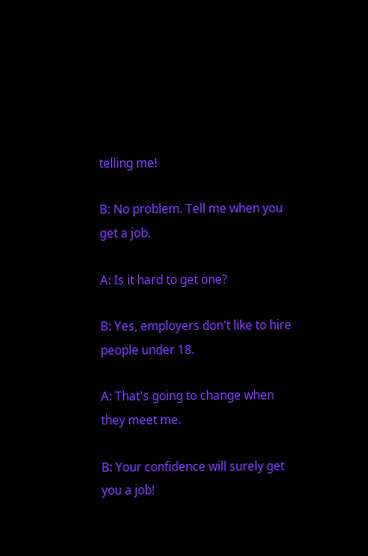telling me!

B: No problem. Tell me when you get a job.

A: Is it hard to get one?

B: Yes, employers don't like to hire people under 18.

A: That's going to change when they meet me.

B: Your confidence will surely get you a job!